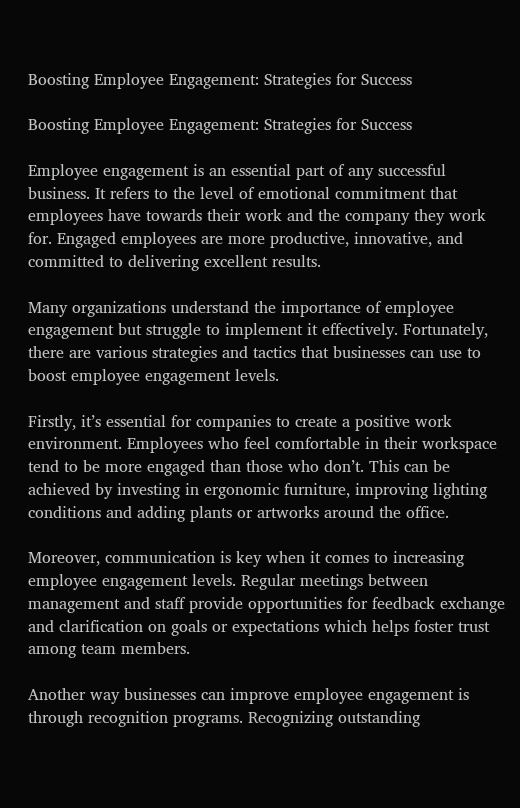Boosting Employee Engagement: Strategies for Success

Boosting Employee Engagement: Strategies for Success

Employee engagement is an essential part of any successful business. It refers to the level of emotional commitment that employees have towards their work and the company they work for. Engaged employees are more productive, innovative, and committed to delivering excellent results.

Many organizations understand the importance of employee engagement but struggle to implement it effectively. Fortunately, there are various strategies and tactics that businesses can use to boost employee engagement levels.

Firstly, it’s essential for companies to create a positive work environment. Employees who feel comfortable in their workspace tend to be more engaged than those who don’t. This can be achieved by investing in ergonomic furniture, improving lighting conditions and adding plants or artworks around the office.

Moreover, communication is key when it comes to increasing employee engagement levels. Regular meetings between management and staff provide opportunities for feedback exchange and clarification on goals or expectations which helps foster trust among team members.

Another way businesses can improve employee engagement is through recognition programs. Recognizing outstanding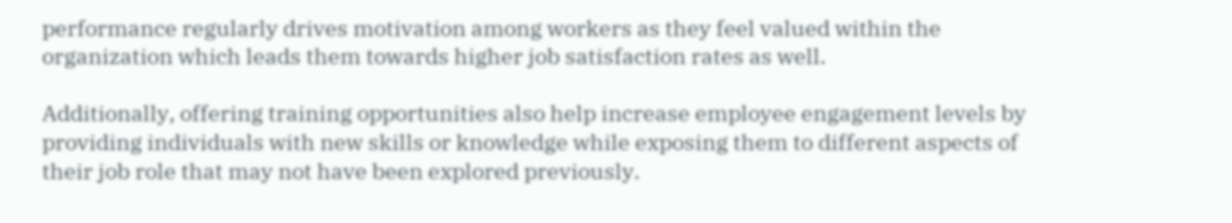performance regularly drives motivation among workers as they feel valued within the organization which leads them towards higher job satisfaction rates as well.

Additionally, offering training opportunities also help increase employee engagement levels by providing individuals with new skills or knowledge while exposing them to different aspects of their job role that may not have been explored previously.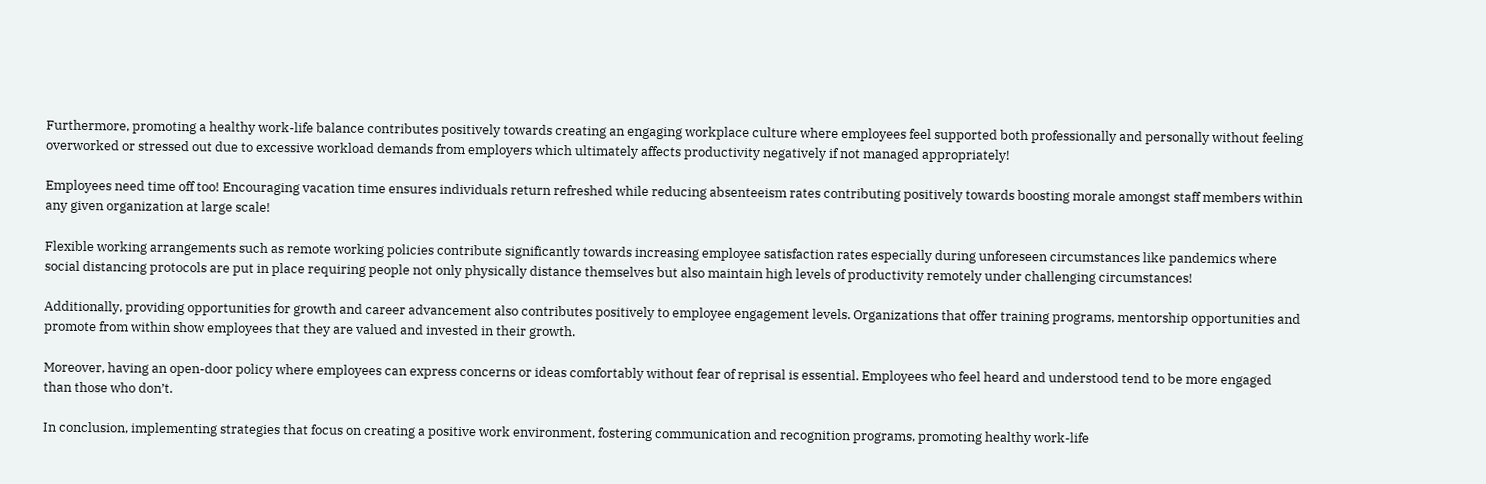Furthermore, promoting a healthy work-life balance contributes positively towards creating an engaging workplace culture where employees feel supported both professionally and personally without feeling overworked or stressed out due to excessive workload demands from employers which ultimately affects productivity negatively if not managed appropriately!

Employees need time off too! Encouraging vacation time ensures individuals return refreshed while reducing absenteeism rates contributing positively towards boosting morale amongst staff members within any given organization at large scale!

Flexible working arrangements such as remote working policies contribute significantly towards increasing employee satisfaction rates especially during unforeseen circumstances like pandemics where social distancing protocols are put in place requiring people not only physically distance themselves but also maintain high levels of productivity remotely under challenging circumstances!

Additionally, providing opportunities for growth and career advancement also contributes positively to employee engagement levels. Organizations that offer training programs, mentorship opportunities and promote from within show employees that they are valued and invested in their growth.

Moreover, having an open-door policy where employees can express concerns or ideas comfortably without fear of reprisal is essential. Employees who feel heard and understood tend to be more engaged than those who don’t.

In conclusion, implementing strategies that focus on creating a positive work environment, fostering communication and recognition programs, promoting healthy work-life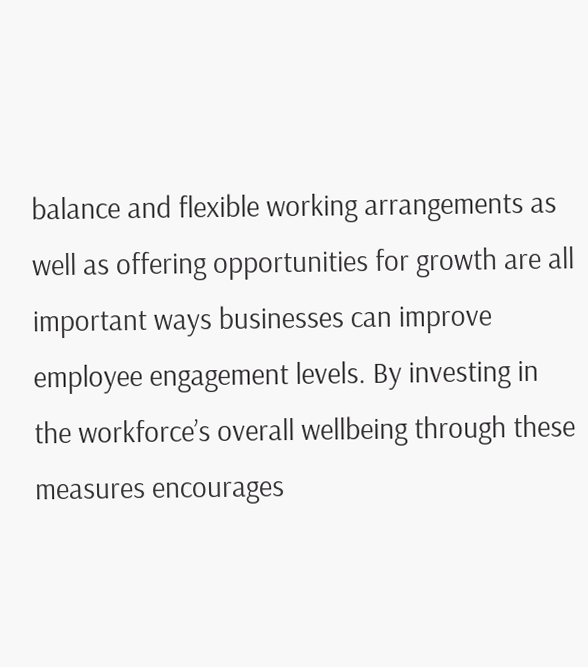balance and flexible working arrangements as well as offering opportunities for growth are all important ways businesses can improve employee engagement levels. By investing in the workforce’s overall wellbeing through these measures encourages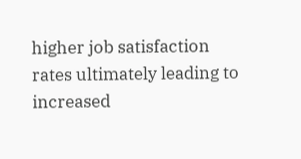higher job satisfaction rates ultimately leading to increased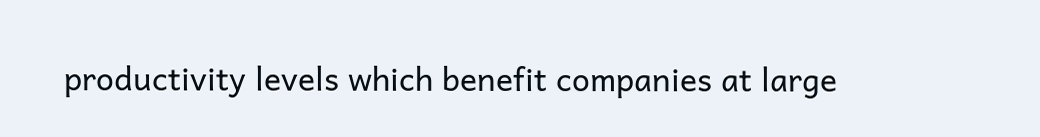productivity levels which benefit companies at large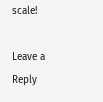scale!

Leave a Reply